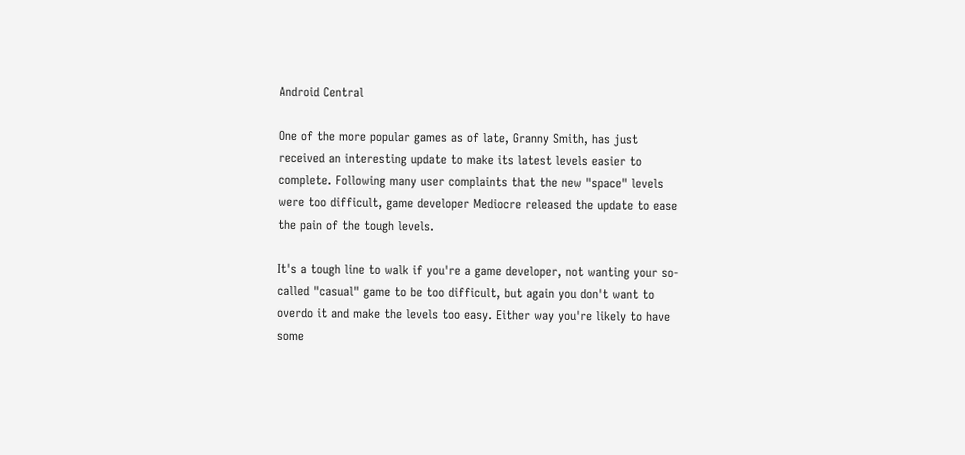Android Central

One of the more popular games as of late, Granny Smith, has just received an interesting update to make its latest levels easier to complete. Following many user complaints that the new "space" levels were too difficult, game developer Mediocre released the update to ease the pain of the tough levels.

It's a tough line to walk if you're a game developer, not wanting your so-called "casual" game to be too difficult, but again you don't want to overdo it and make the levels too easy. Either way you're likely to have some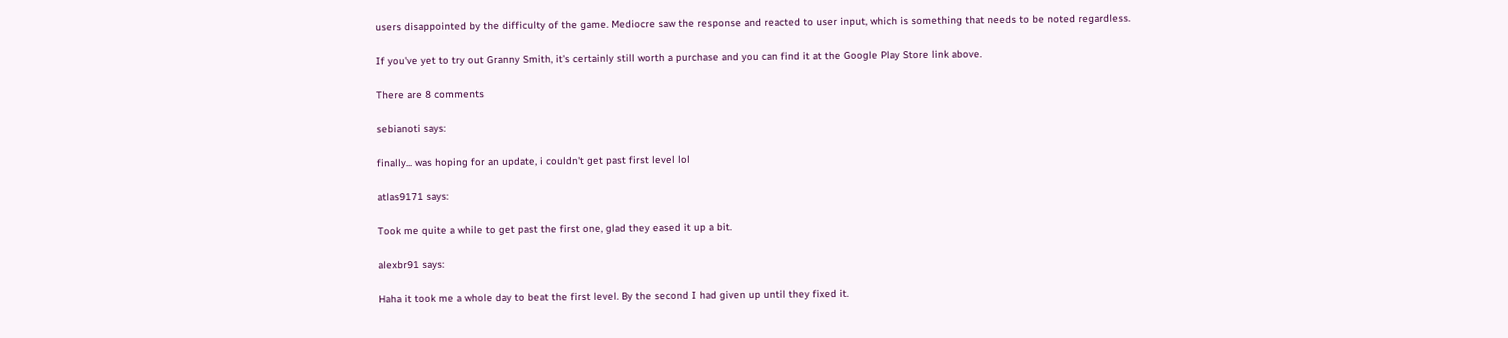users disappointed by the difficulty of the game. Mediocre saw the response and reacted to user input, which is something that needs to be noted regardless.

If you've yet to try out Granny Smith, it's certainly still worth a purchase and you can find it at the Google Play Store link above.

There are 8 comments

sebianoti says:

finally... was hoping for an update, i couldn't get past first level lol

atlas9171 says:

Took me quite a while to get past the first one, glad they eased it up a bit.

alexbr91 says:

Haha it took me a whole day to beat the first level. By the second I had given up until they fixed it.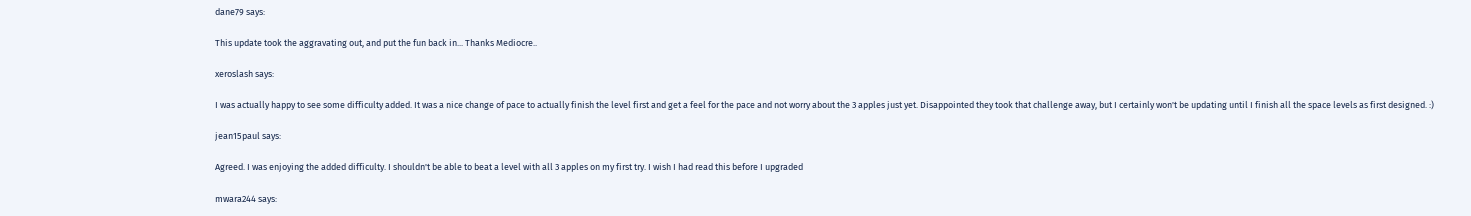dane79 says:

This update took the aggravating out, and put the fun back in... Thanks Mediocre..

xeroslash says:

I was actually happy to see some difficulty added. It was a nice change of pace to actually finish the level first and get a feel for the pace and not worry about the 3 apples just yet. Disappointed they took that challenge away, but I certainly won't be updating until I finish all the space levels as first designed. :)

jean15paul says:

Agreed. I was enjoying the added difficulty. I shouldn't be able to beat a level with all 3 apples on my first try. I wish I had read this before I upgraded

mwara244 says: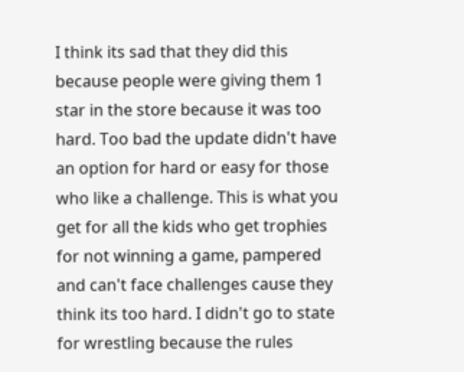I think its sad that they did this because people were giving them 1 star in the store because it was too hard. Too bad the update didn't have an option for hard or easy for those who like a challenge. This is what you get for all the kids who get trophies for not winning a game, pampered and can't face challenges cause they think its too hard. I didn't go to state for wrestling because the rules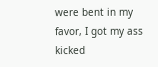were bent in my favor, I got my ass kicked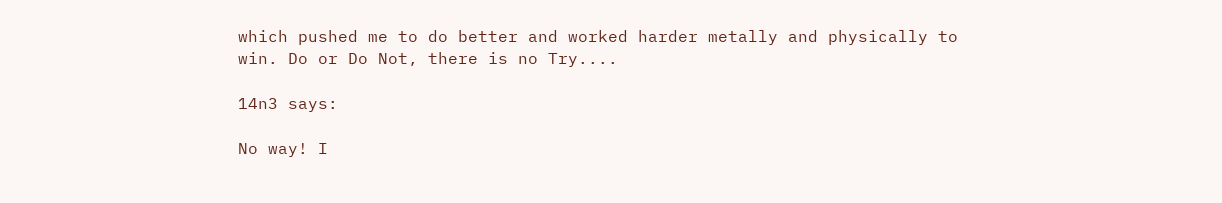which pushed me to do better and worked harder metally and physically to win. Do or Do Not, there is no Try....

14n3 says:

No way! I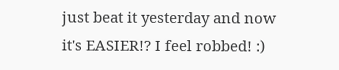just beat it yesterday and now it's EASIER!? I feel robbed! :)